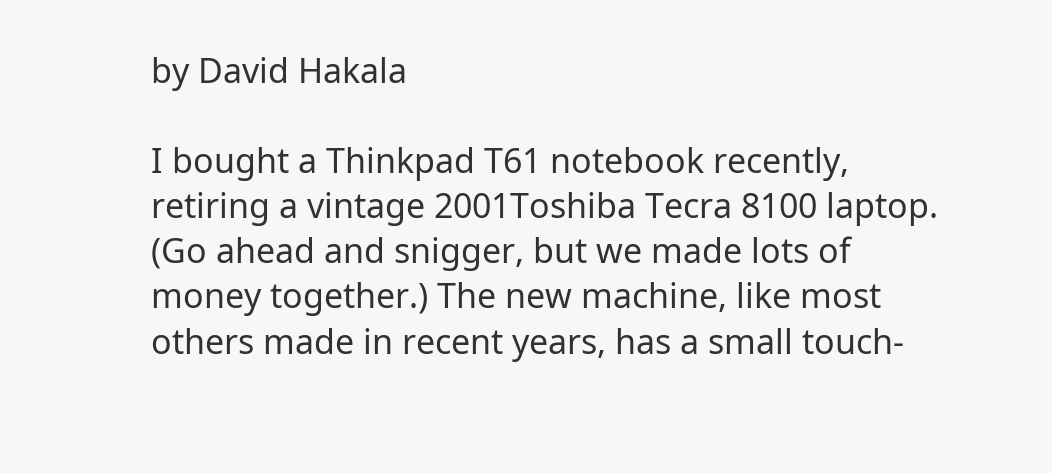by David Hakala

I bought a Thinkpad T61 notebook recently, retiring a vintage 2001Toshiba Tecra 8100 laptop. (Go ahead and snigger, but we made lots of money together.) The new machine, like most others made in recent years, has a small touch-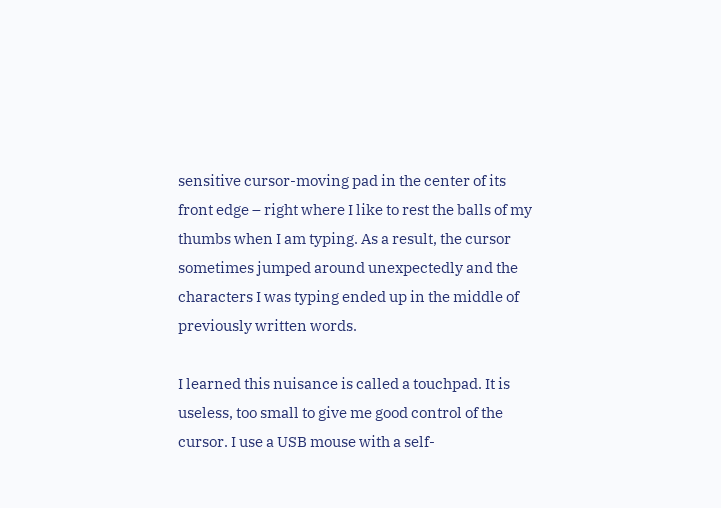sensitive cursor-moving pad in the center of its front edge – right where I like to rest the balls of my thumbs when I am typing. As a result, the cursor sometimes jumped around unexpectedly and the characters I was typing ended up in the middle of previously written words.

I learned this nuisance is called a touchpad. It is useless, too small to give me good control of the cursor. I use a USB mouse with a self-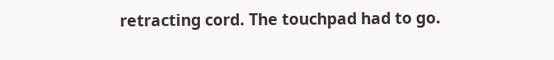retracting cord. The touchpad had to go.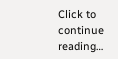Click to continue reading…